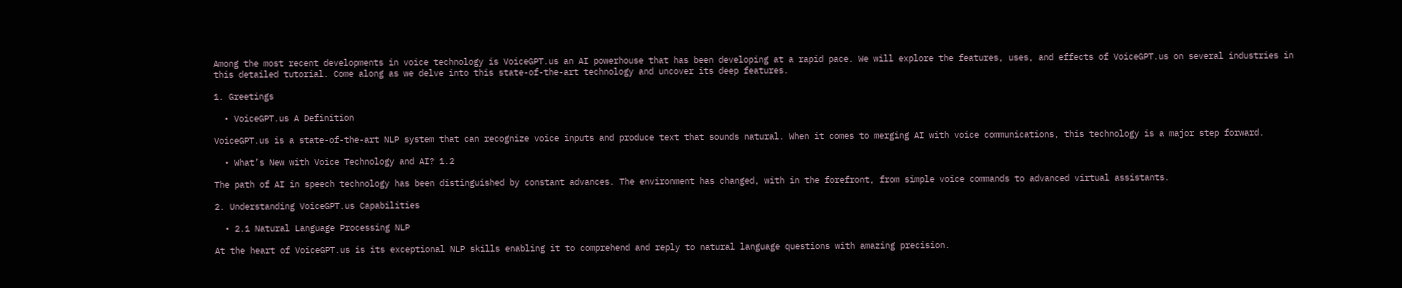Among the most recent developments in voice technology is VoiceGPT.us an AI powerhouse that has been developing at a rapid pace. We will explore the features, uses, and effects of VoiceGPT.us on several industries in this detailed tutorial. Come along as we delve into this state-of-the-art technology and uncover its deep features.

1. Greetings

  • VoiceGPT.us A Definition

VoiceGPT.us is a state-of-the-art NLP system that can recognize voice inputs and produce text that sounds natural. When it comes to merging AI with voice communications, this technology is a major step forward.

  • What’s New with Voice Technology and AI? 1.2

The path of AI in speech technology has been distinguished by constant advances. The environment has changed, with in the forefront, from simple voice commands to advanced virtual assistants.

2. Understanding VoiceGPT.us Capabilities

  • 2.1 Natural Language Processing NLP

At the heart of VoiceGPT.us is its exceptional NLP skills enabling it to comprehend and reply to natural language questions with amazing precision.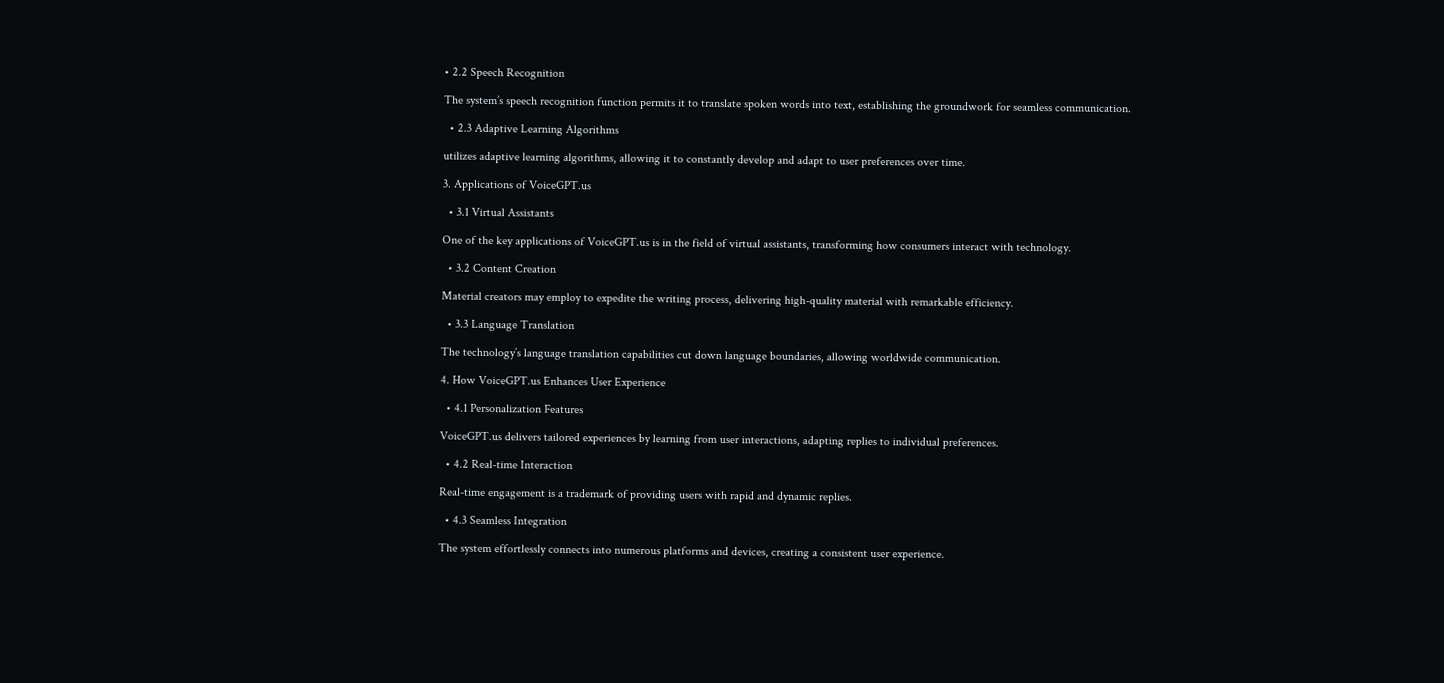• 2.2 Speech Recognition

The system’s speech recognition function permits it to translate spoken words into text, establishing the groundwork for seamless communication.

  • 2.3 Adaptive Learning Algorithms

utilizes adaptive learning algorithms, allowing it to constantly develop and adapt to user preferences over time.

3. Applications of VoiceGPT.us

  • 3.1 Virtual Assistants

One of the key applications of VoiceGPT.us is in the field of virtual assistants, transforming how consumers interact with technology.

  • 3.2 Content Creation

Material creators may employ to expedite the writing process, delivering high-quality material with remarkable efficiency.

  • 3.3 Language Translation

The technology’s language translation capabilities cut down language boundaries, allowing worldwide communication.

4. How VoiceGPT.us Enhances User Experience

  • 4.1 Personalization Features

VoiceGPT.us delivers tailored experiences by learning from user interactions, adapting replies to individual preferences.

  • 4.2 Real-time Interaction

Real-time engagement is a trademark of providing users with rapid and dynamic replies.

  • 4.3 Seamless Integration

The system effortlessly connects into numerous platforms and devices, creating a consistent user experience.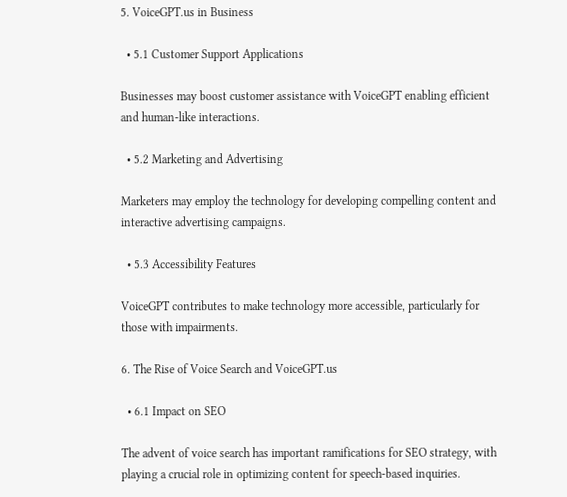5. VoiceGPT.us in Business

  • 5.1 Customer Support Applications

Businesses may boost customer assistance with VoiceGPT enabling efficient and human-like interactions.

  • 5.2 Marketing and Advertising

Marketers may employ the technology for developing compelling content and interactive advertising campaigns.

  • 5.3 Accessibility Features

VoiceGPT contributes to make technology more accessible, particularly for those with impairments.

6. The Rise of Voice Search and VoiceGPT.us

  • 6.1 Impact on SEO

The advent of voice search has important ramifications for SEO strategy, with playing a crucial role in optimizing content for speech-based inquiries.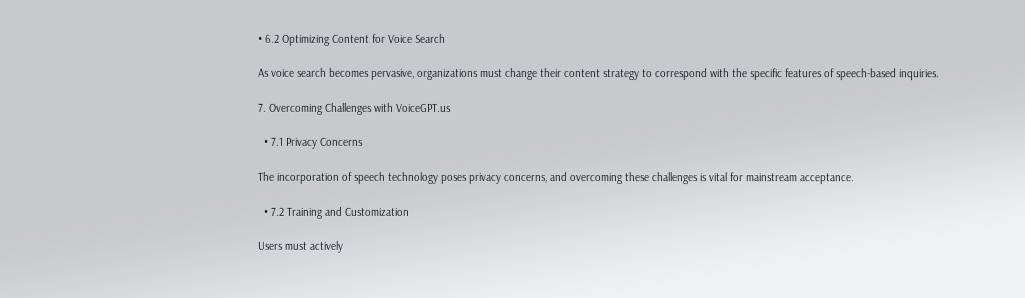• 6.2 Optimizing Content for Voice Search

As voice search becomes pervasive, organizations must change their content strategy to correspond with the specific features of speech-based inquiries.

7. Overcoming Challenges with VoiceGPT.us

  • 7.1 Privacy Concerns

The incorporation of speech technology poses privacy concerns, and overcoming these challenges is vital for mainstream acceptance.

  • 7.2 Training and Customization

Users must actively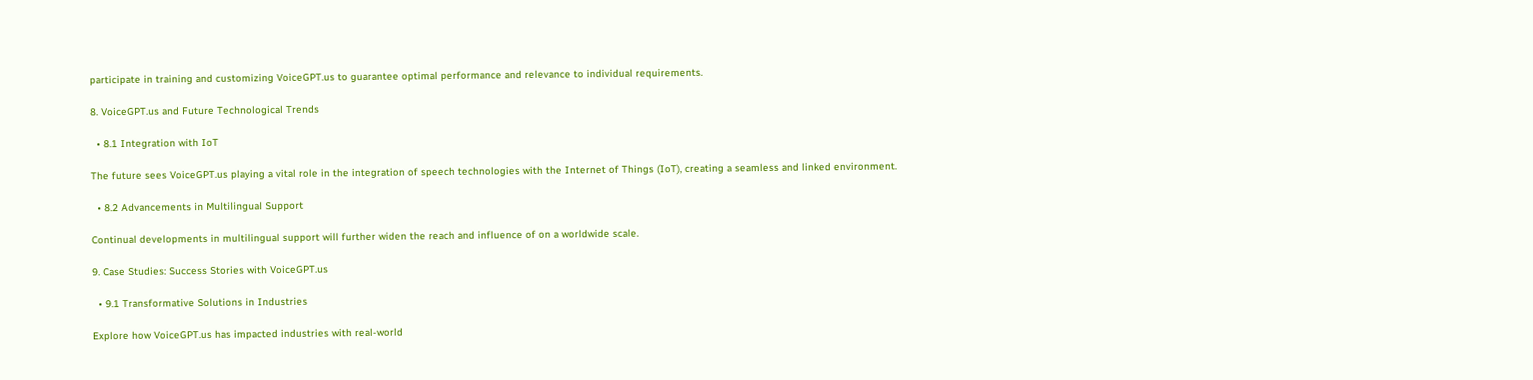participate in training and customizing VoiceGPT.us to guarantee optimal performance and relevance to individual requirements.

8. VoiceGPT.us and Future Technological Trends

  • 8.1 Integration with IoT

The future sees VoiceGPT.us playing a vital role in the integration of speech technologies with the Internet of Things (IoT), creating a seamless and linked environment.

  • 8.2 Advancements in Multilingual Support

Continual developments in multilingual support will further widen the reach and influence of on a worldwide scale.

9. Case Studies: Success Stories with VoiceGPT.us

  • 9.1 Transformative Solutions in Industries

Explore how VoiceGPT.us has impacted industries with real-world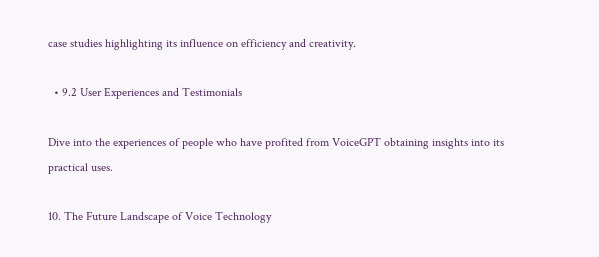case studies highlighting its influence on efficiency and creativity.

  • 9.2 User Experiences and Testimonials

Dive into the experiences of people who have profited from VoiceGPT obtaining insights into its practical uses.

10. The Future Landscape of Voice Technology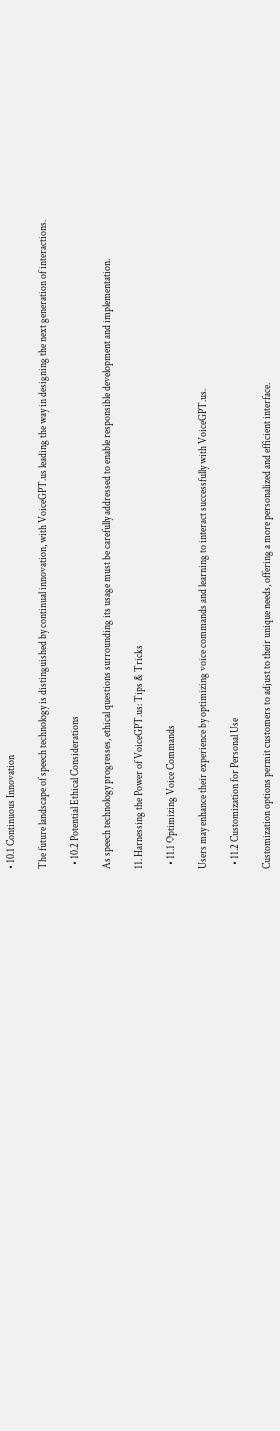• 10.1 Continuous Innovation

The future landscape of speech technology is distinguished by continual innovation, with VoiceGPT.us leading the way in designing the next generation of interactions.

  • 10.2 Potential Ethical Considerations

As speech technology progresses, ethical questions surrounding its usage must be carefully addressed to enable responsible development and implementation.

11. Harnessing the Power of VoiceGPT.us: Tips & Tricks

  • 11.1 Optimizing Voice Commands

Users may enhance their experience by optimizing voice commands and learning to interact successfully with VoiceGPT.us.

  • 11.2 Customization for Personal Use

Customization options permit customers to adjust to their unique needs, offering a more personalized and efficient interface.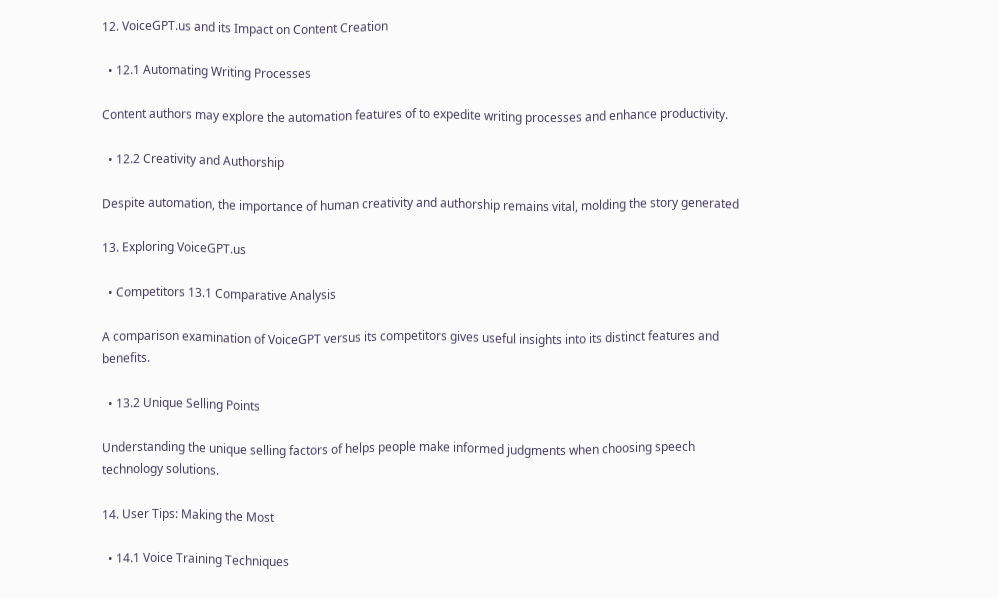12. VoiceGPT.us and its Impact on Content Creation

  • 12.1 Automating Writing Processes

Content authors may explore the automation features of to expedite writing processes and enhance productivity.

  • 12.2 Creativity and Authorship

Despite automation, the importance of human creativity and authorship remains vital, molding the story generated

13. Exploring VoiceGPT.us

  • Competitors 13.1 Comparative Analysis

A comparison examination of VoiceGPT versus its competitors gives useful insights into its distinct features and benefits.

  • 13.2 Unique Selling Points

Understanding the unique selling factors of helps people make informed judgments when choosing speech technology solutions.

14. User Tips: Making the Most

  • 14.1 Voice Training Techniques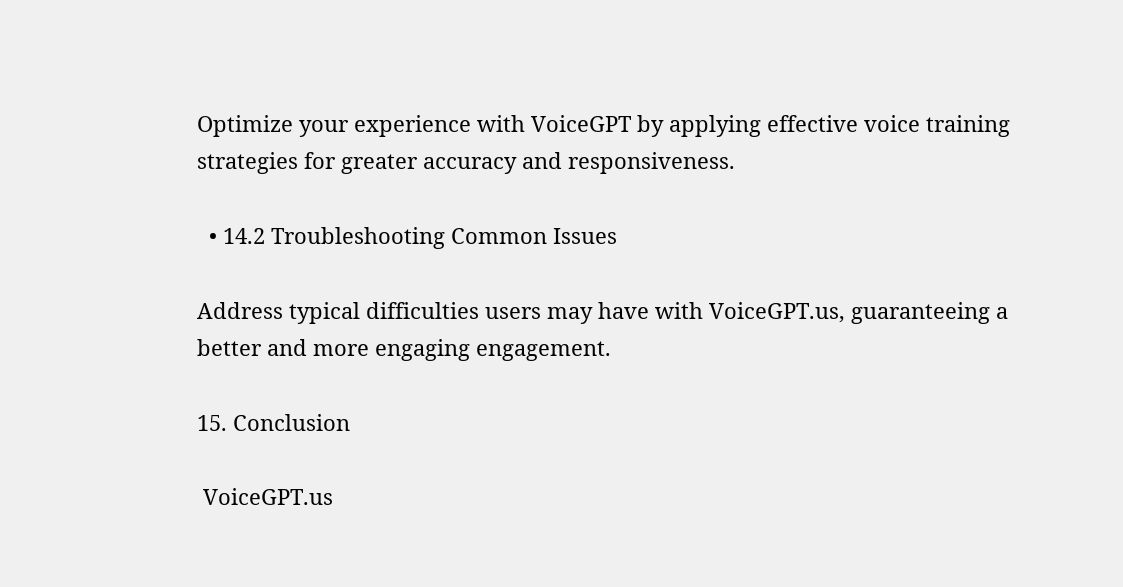Optimize your experience with VoiceGPT by applying effective voice training strategies for greater accuracy and responsiveness.

  • 14.2 Troubleshooting Common Issues

Address typical difficulties users may have with VoiceGPT.us, guaranteeing a better and more engaging engagement.

15. Conclusion

 VoiceGPT.us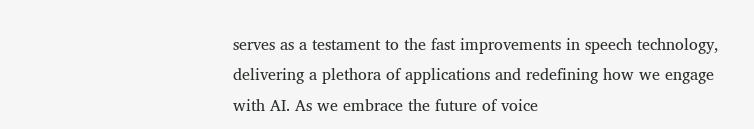serves as a testament to the fast improvements in speech technology, delivering a plethora of applications and redefining how we engage with AI. As we embrace the future of voice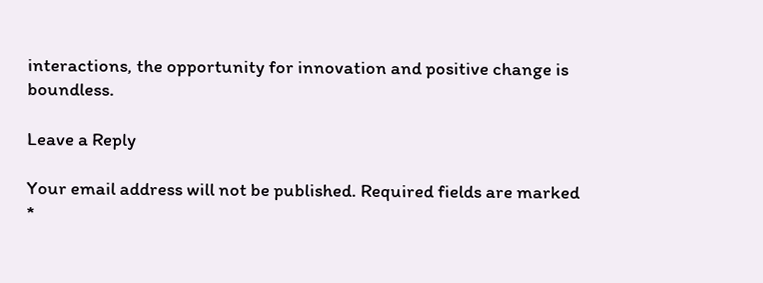interactions, the opportunity for innovation and positive change is boundless.

Leave a Reply

Your email address will not be published. Required fields are marked *